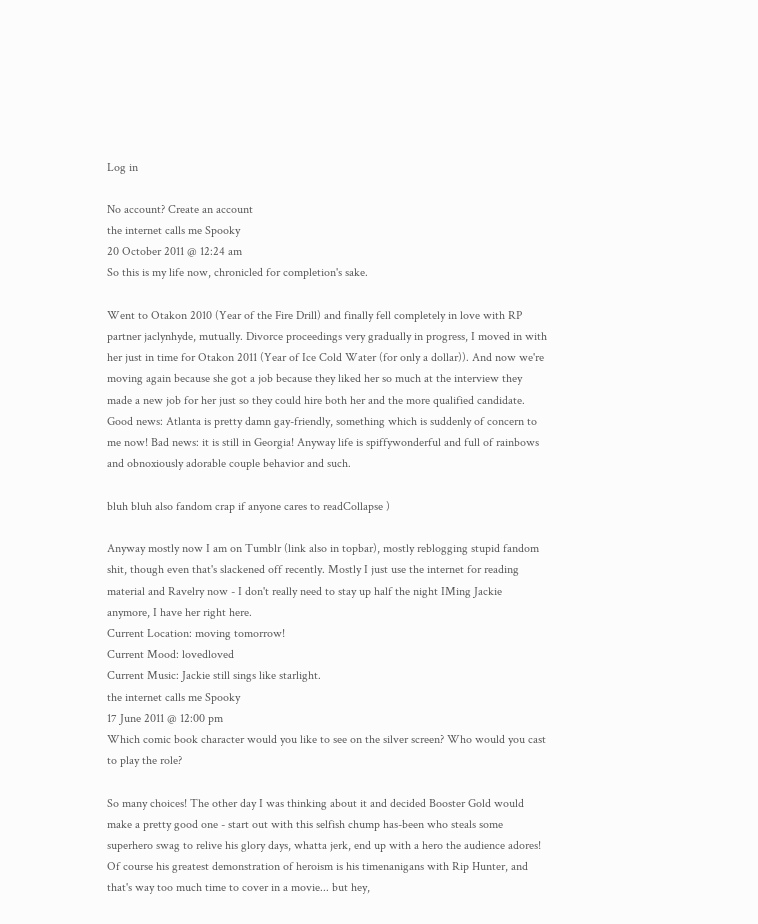Log in

No account? Create an account
the internet calls me Spooky
20 October 2011 @ 12:24 am
So this is my life now, chronicled for completion's sake.

Went to Otakon 2010 (Year of the Fire Drill) and finally fell completely in love with RP partner jaclynhyde, mutually. Divorce proceedings very gradually in progress, I moved in with her just in time for Otakon 2011 (Year of Ice Cold Water (for only a dollar)). And now we're moving again because she got a job because they liked her so much at the interview they made a new job for her just so they could hire both her and the more qualified candidate. Good news: Atlanta is pretty damn gay-friendly, something which is suddenly of concern to me now! Bad news: it is still in Georgia! Anyway life is spiffywonderful and full of rainbows and obnoxiously adorable couple behavior and such.

bluh bluh also fandom crap if anyone cares to readCollapse )

Anyway mostly now I am on Tumblr (link also in topbar), mostly reblogging stupid fandom shit, though even that's slackened off recently. Mostly I just use the internet for reading material and Ravelry now - I don't really need to stay up half the night IMing Jackie anymore, I have her right here.
Current Location: moving tomorrow!
Current Mood: lovedloved
Current Music: Jackie still sings like starlight.
the internet calls me Spooky
17 June 2011 @ 12:00 pm
Which comic book character would you like to see on the silver screen? Who would you cast to play the role?

So many choices! The other day I was thinking about it and decided Booster Gold would make a pretty good one - start out with this selfish chump has-been who steals some superhero swag to relive his glory days, whatta jerk, end up with a hero the audience adores! Of course his greatest demonstration of heroism is his timenanigans with Rip Hunter, and that's way too much time to cover in a movie... but hey,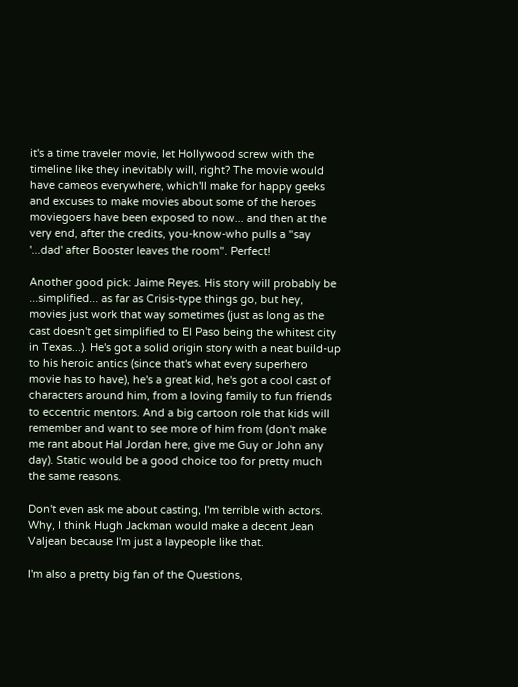it's a time traveler movie, let Hollywood screw with the timeline like they inevitably will, right? The movie would have cameos everywhere, which'll make for happy geeks and excuses to make movies about some of the heroes moviegoers have been exposed to now... and then at the very end, after the credits, you-know-who pulls a "say '...dad' after Booster leaves the room". Perfect!

Another good pick: Jaime Reyes. His story will probably be ...simplified... as far as Crisis-type things go, but hey, movies just work that way sometimes (just as long as the cast doesn't get simplified to El Paso being the whitest city in Texas...). He's got a solid origin story with a neat build-up to his heroic antics (since that's what every superhero movie has to have), he's a great kid, he's got a cool cast of characters around him, from a loving family to fun friends to eccentric mentors. And a big cartoon role that kids will remember and want to see more of him from (don't make me rant about Hal Jordan here, give me Guy or John any day). Static would be a good choice too for pretty much the same reasons.

Don't even ask me about casting, I'm terrible with actors. Why, I think Hugh Jackman would make a decent Jean Valjean because I'm just a laypeople like that.

I'm also a pretty big fan of the Questions,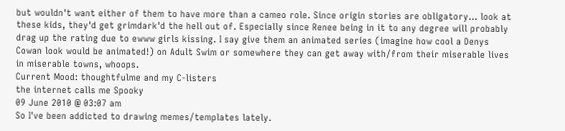but wouldn't want either of them to have more than a cameo role. Since origin stories are obligatory... look at these kids, they'd get grimdark'd the hell out of. Especially since Renee being in it to any degree will probably drag up the rating due to ewww girls kissing. I say give them an animated series (imagine how cool a Denys Cowan look would be animated!) on Adult Swim or somewhere they can get away with/from their miserable lives in miserable towns, whoops.
Current Mood: thoughtfulme and my C-listers
the internet calls me Spooky
09 June 2010 @ 03:07 am
So I've been addicted to drawing memes/templates lately.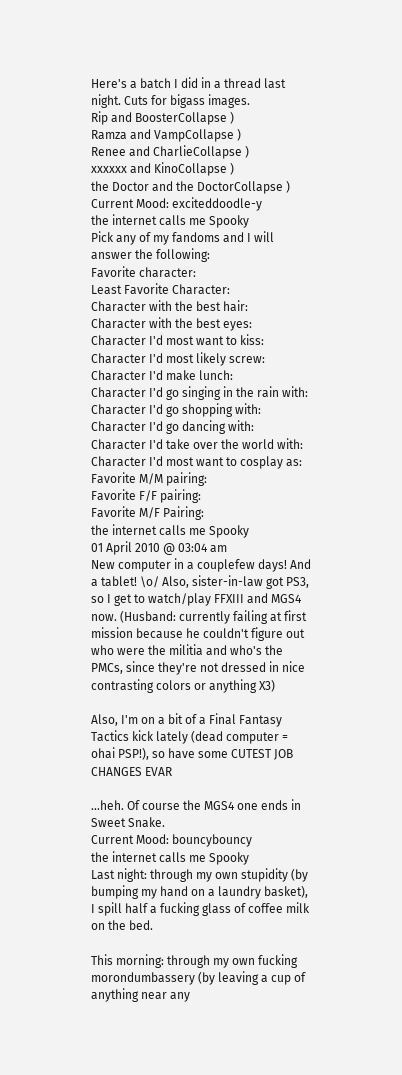Here's a batch I did in a thread last night. Cuts for bigass images.
Rip and BoosterCollapse )
Ramza and VampCollapse )
Renee and CharlieCollapse )
xxxxxx and KinoCollapse )
the Doctor and the DoctorCollapse )
Current Mood: exciteddoodle-y
the internet calls me Spooky
Pick any of my fandoms and I will answer the following:
Favorite character:
Least Favorite Character:
Character with the best hair:
Character with the best eyes:
Character I'd most want to kiss:
Character I'd most likely screw:
Character I'd make lunch:
Character I'd go singing in the rain with:
Character I'd go shopping with:
Character I'd go dancing with:
Character I'd take over the world with:
Character I'd most want to cosplay as:
Favorite M/M pairing:
Favorite F/F pairing:
Favorite M/F Pairing:
the internet calls me Spooky
01 April 2010 @ 03:04 am
New computer in a couplefew days! And a tablet! \o/ Also, sister-in-law got PS3, so I get to watch/play FFXIII and MGS4 now. (Husband: currently failing at first mission because he couldn't figure out who were the militia and who's the PMCs, since they're not dressed in nice contrasting colors or anything X3)

Also, I'm on a bit of a Final Fantasy Tactics kick lately (dead computer = ohai PSP!), so have some CUTEST JOB CHANGES EVAR

...heh. Of course the MGS4 one ends in Sweet Snake.
Current Mood: bouncybouncy
the internet calls me Spooky
Last night: through my own stupidity (by bumping my hand on a laundry basket), I spill half a fucking glass of coffee milk on the bed.

This morning: through my own fucking morondumbassery (by leaving a cup of anything near any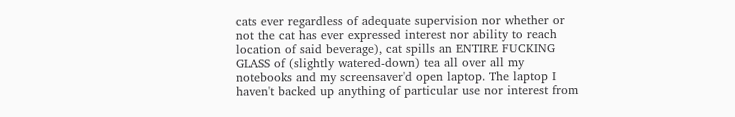cats ever regardless of adequate supervision nor whether or not the cat has ever expressed interest nor ability to reach location of said beverage), cat spills an ENTIRE FUCKING GLASS of (slightly watered-down) tea all over all my notebooks and my screensaver'd open laptop. The laptop I haven't backed up anything of particular use nor interest from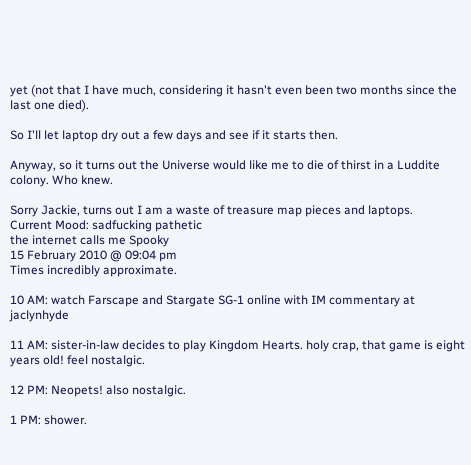yet (not that I have much, considering it hasn't even been two months since the last one died).

So I'll let laptop dry out a few days and see if it starts then.

Anyway, so it turns out the Universe would like me to die of thirst in a Luddite colony. Who knew.

Sorry Jackie, turns out I am a waste of treasure map pieces and laptops.
Current Mood: sadfucking pathetic
the internet calls me Spooky
15 February 2010 @ 09:04 pm
Times incredibly approximate.

10 AM: watch Farscape and Stargate SG-1 online with IM commentary at jaclynhyde

11 AM: sister-in-law decides to play Kingdom Hearts. holy crap, that game is eight years old! feel nostalgic.

12 PM: Neopets! also nostalgic.

1 PM: shower.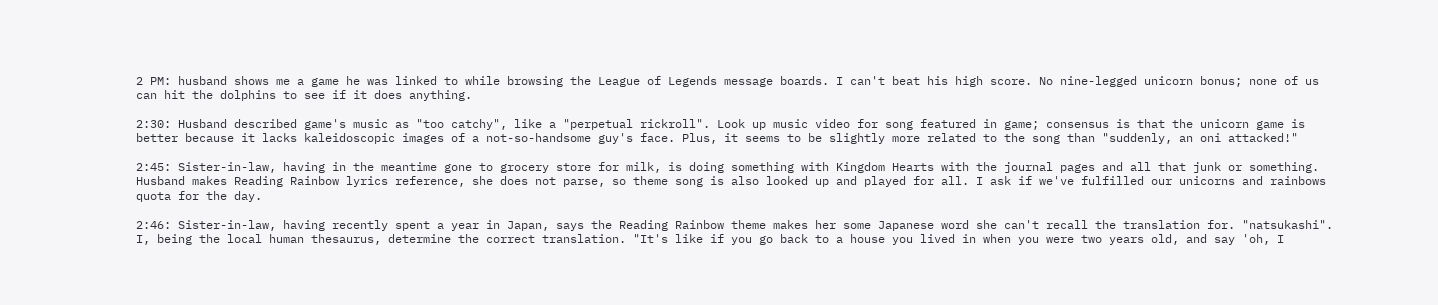2 PM: husband shows me a game he was linked to while browsing the League of Legends message boards. I can't beat his high score. No nine-legged unicorn bonus; none of us can hit the dolphins to see if it does anything.

2:30: Husband described game's music as "too catchy", like a "perpetual rickroll". Look up music video for song featured in game; consensus is that the unicorn game is better because it lacks kaleidoscopic images of a not-so-handsome guy's face. Plus, it seems to be slightly more related to the song than "suddenly, an oni attacked!"

2:45: Sister-in-law, having in the meantime gone to grocery store for milk, is doing something with Kingdom Hearts with the journal pages and all that junk or something. Husband makes Reading Rainbow lyrics reference, she does not parse, so theme song is also looked up and played for all. I ask if we've fulfilled our unicorns and rainbows quota for the day.

2:46: Sister-in-law, having recently spent a year in Japan, says the Reading Rainbow theme makes her some Japanese word she can't recall the translation for. "natsukashi". I, being the local human thesaurus, determine the correct translation. "It's like if you go back to a house you lived in when you were two years old, and say 'oh, I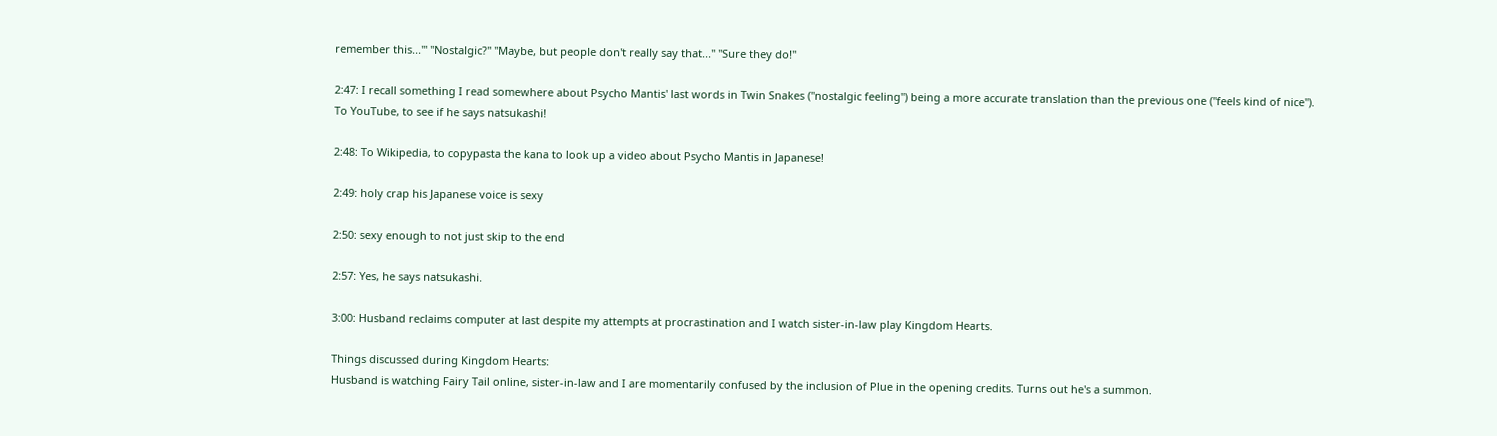remember this...'" "Nostalgic?" "Maybe, but people don't really say that..." "Sure they do!"

2:47: I recall something I read somewhere about Psycho Mantis' last words in Twin Snakes ("nostalgic feeling") being a more accurate translation than the previous one ("feels kind of nice"). To YouTube, to see if he says natsukashi!

2:48: To Wikipedia, to copypasta the kana to look up a video about Psycho Mantis in Japanese!

2:49: holy crap his Japanese voice is sexy

2:50: sexy enough to not just skip to the end

2:57: Yes, he says natsukashi.

3:00: Husband reclaims computer at last despite my attempts at procrastination and I watch sister-in-law play Kingdom Hearts.

Things discussed during Kingdom Hearts:
Husband is watching Fairy Tail online, sister-in-law and I are momentarily confused by the inclusion of Plue in the opening credits. Turns out he's a summon.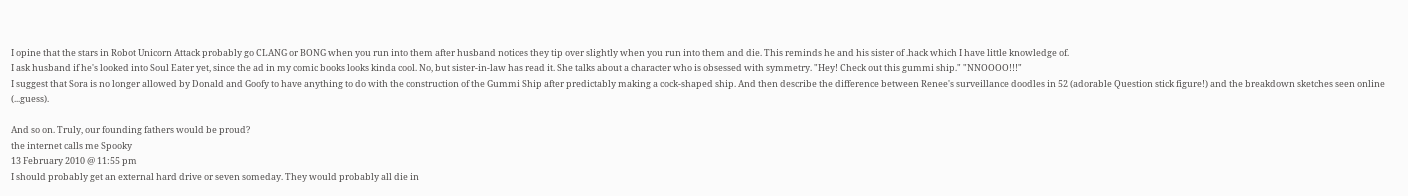I opine that the stars in Robot Unicorn Attack probably go CLANG or BONG when you run into them after husband notices they tip over slightly when you run into them and die. This reminds he and his sister of .hack which I have little knowledge of.
I ask husband if he's looked into Soul Eater yet, since the ad in my comic books looks kinda cool. No, but sister-in-law has read it. She talks about a character who is obsessed with symmetry. "Hey! Check out this gummi ship." "NNOOOO!!!"
I suggest that Sora is no longer allowed by Donald and Goofy to have anything to do with the construction of the Gummi Ship after predictably making a cock-shaped ship. And then describe the difference between Renee's surveillance doodles in 52 (adorable Question stick figure!) and the breakdown sketches seen online (...guess).

And so on. Truly, our founding fathers would be proud?
the internet calls me Spooky
13 February 2010 @ 11:55 pm
I should probably get an external hard drive or seven someday. They would probably all die in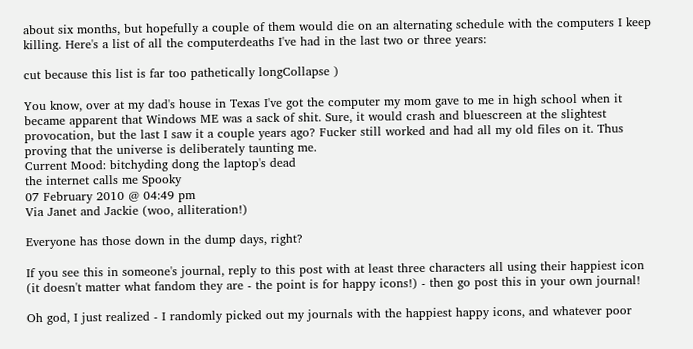about six months, but hopefully a couple of them would die on an alternating schedule with the computers I keep killing. Here's a list of all the computerdeaths I've had in the last two or three years:

cut because this list is far too pathetically longCollapse )

You know, over at my dad's house in Texas I've got the computer my mom gave to me in high school when it became apparent that Windows ME was a sack of shit. Sure, it would crash and bluescreen at the slightest provocation, but the last I saw it a couple years ago? Fucker still worked and had all my old files on it. Thus proving that the universe is deliberately taunting me.
Current Mood: bitchyding dong the laptop's dead
the internet calls me Spooky
07 February 2010 @ 04:49 pm
Via Janet and Jackie (woo, alliteration!)

Everyone has those down in the dump days, right?

If you see this in someone's journal, reply to this post with at least three characters all using their happiest icon (it doesn't matter what fandom they are - the point is for happy icons!) - then go post this in your own journal!

Oh god, I just realized - I randomly picked out my journals with the happiest happy icons, and whatever poor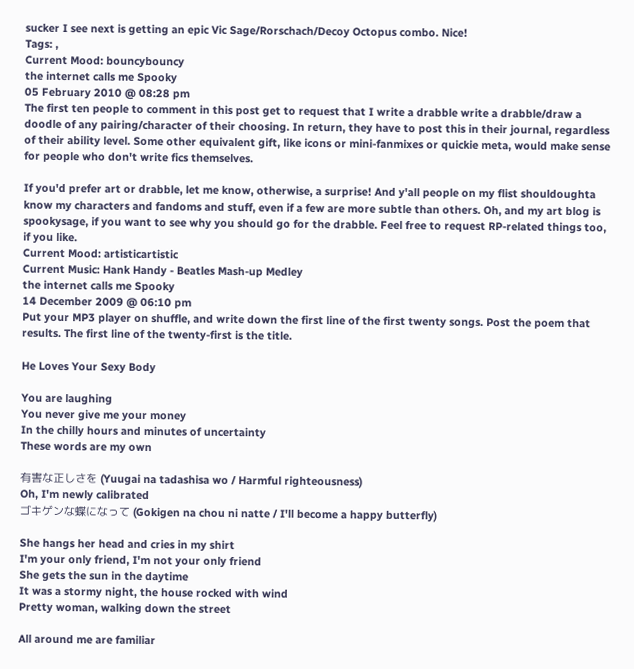sucker I see next is getting an epic Vic Sage/Rorschach/Decoy Octopus combo. Nice!
Tags: ,
Current Mood: bouncybouncy
the internet calls me Spooky
05 February 2010 @ 08:28 pm
The first ten people to comment in this post get to request that I write a drabble write a drabble/draw a doodle of any pairing/character of their choosing. In return, they have to post this in their journal, regardless of their ability level. Some other equivalent gift, like icons or mini-fanmixes or quickie meta, would make sense for people who don't write fics themselves.

If you'd prefer art or drabble, let me know, otherwise, a surprise! And y'all people on my flist shouldoughta know my characters and fandoms and stuff, even if a few are more subtle than others. Oh, and my art blog is spookysage, if you want to see why you should go for the drabble. Feel free to request RP-related things too, if you like.
Current Mood: artisticartistic
Current Music: Hank Handy - Beatles Mash-up Medley
the internet calls me Spooky
14 December 2009 @ 06:10 pm
Put your MP3 player on shuffle, and write down the first line of the first twenty songs. Post the poem that results. The first line of the twenty-first is the title.

He Loves Your Sexy Body

You are laughing
You never give me your money
In the chilly hours and minutes of uncertainty
These words are my own

有害な正しさを (Yuugai na tadashisa wo / Harmful righteousness)
Oh, I'm newly calibrated
ゴキゲンな蝶になって (Gokigen na chou ni natte / I'll become a happy butterfly)

She hangs her head and cries in my shirt
I'm your only friend, I'm not your only friend
She gets the sun in the daytime
It was a stormy night, the house rocked with wind
Pretty woman, walking down the street

All around me are familiar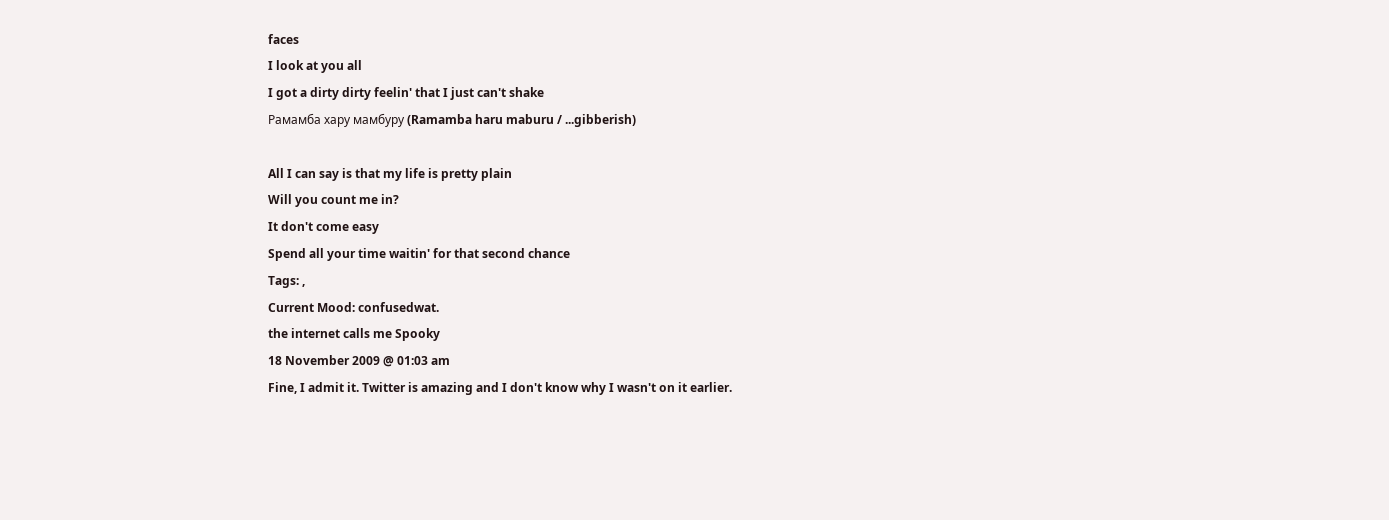faces
I look at you all
I got a dirty dirty feelin' that I just can't shake
Рамамба хару мамбуру (Ramamba haru maburu / ...gibberish)

All I can say is that my life is pretty plain
Will you count me in?
It don't come easy
Spend all your time waitin' for that second chance
Tags: ,
Current Mood: confusedwat.
the internet calls me Spooky
18 November 2009 @ 01:03 am
Fine, I admit it. Twitter is amazing and I don't know why I wasn't on it earlier.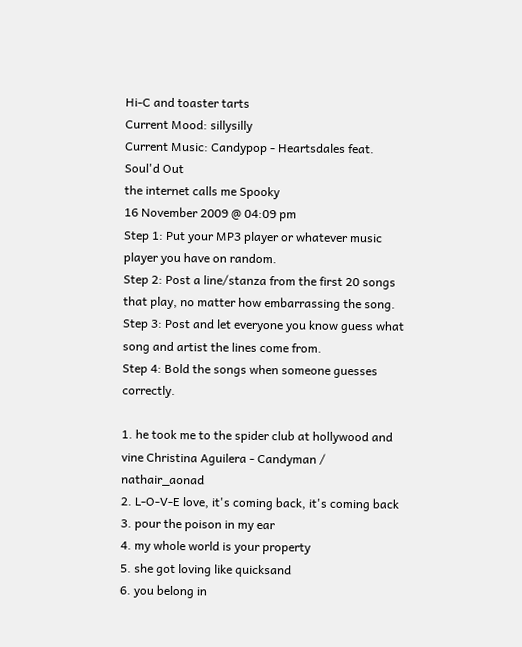Hi-C and toaster tarts
Current Mood: sillysilly
Current Music: Candypop - Heartsdales feat. Soul'd Out
the internet calls me Spooky
16 November 2009 @ 04:09 pm
Step 1: Put your MP3 player or whatever music player you have on random.
Step 2: Post a line/stanza from the first 20 songs that play, no matter how embarrassing the song.
Step 3: Post and let everyone you know guess what song and artist the lines come from.
Step 4: Bold the songs when someone guesses correctly.

1. he took me to the spider club at hollywood and vine Christina Aguilera - Candyman / nathair_aonad
2. L-O-V-E love, it's coming back, it's coming back
3. pour the poison in my ear
4. my whole world is your property
5. she got loving like quicksand
6. you belong in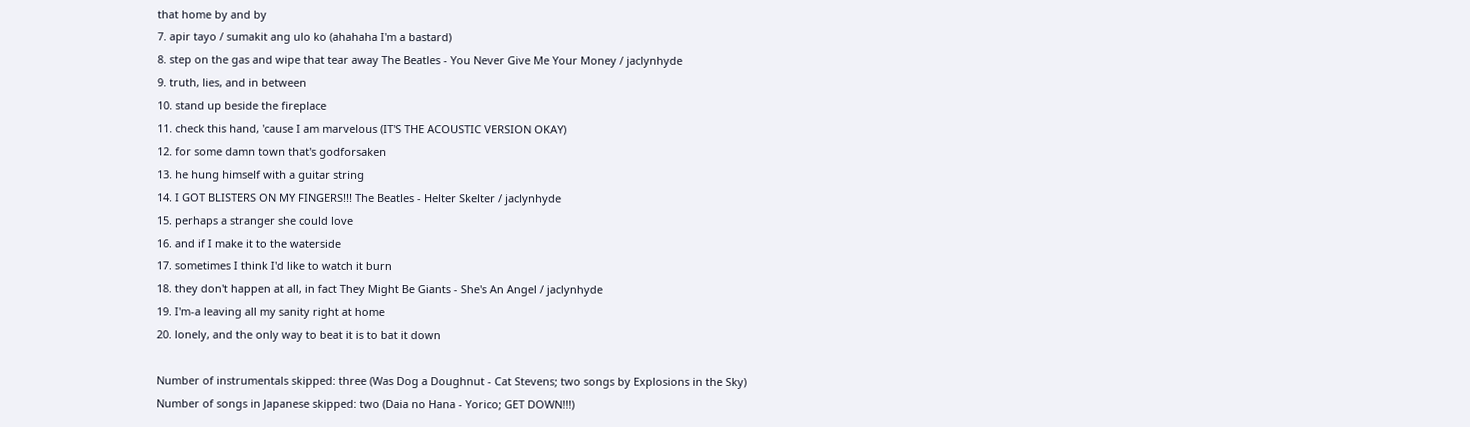that home by and by
7. apir tayo / sumakit ang ulo ko (ahahaha I'm a bastard)
8. step on the gas and wipe that tear away The Beatles - You Never Give Me Your Money / jaclynhyde
9. truth, lies, and in between
10. stand up beside the fireplace
11. check this hand, 'cause I am marvelous (IT'S THE ACOUSTIC VERSION OKAY)
12. for some damn town that's godforsaken
13. he hung himself with a guitar string
14. I GOT BLISTERS ON MY FINGERS!!! The Beatles - Helter Skelter / jaclynhyde
15. perhaps a stranger she could love
16. and if I make it to the waterside
17. sometimes I think I'd like to watch it burn
18. they don't happen at all, in fact They Might Be Giants - She's An Angel / jaclynhyde
19. I'm-a leaving all my sanity right at home
20. lonely, and the only way to beat it is to bat it down

Number of instrumentals skipped: three (Was Dog a Doughnut - Cat Stevens; two songs by Explosions in the Sky)
Number of songs in Japanese skipped: two (Daia no Hana - Yorico; GET DOWN!!!)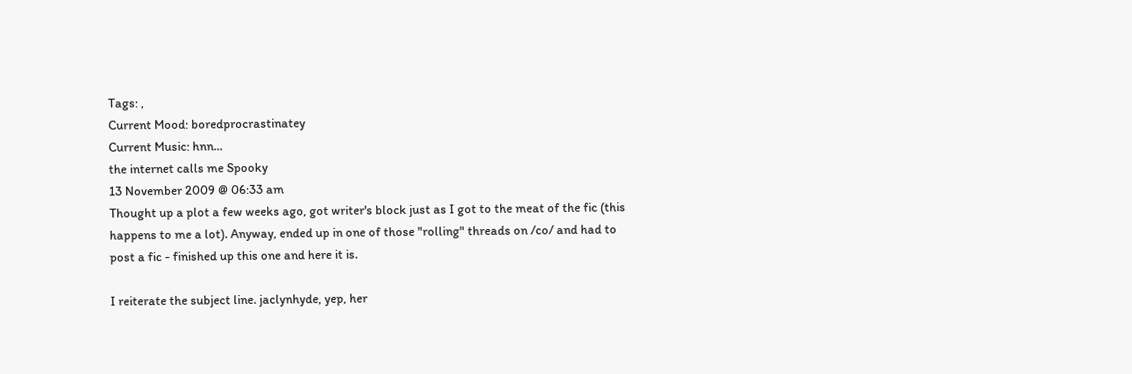Tags: ,
Current Mood: boredprocrastinatey
Current Music: hnn...
the internet calls me Spooky
13 November 2009 @ 06:33 am
Thought up a plot a few weeks ago, got writer's block just as I got to the meat of the fic (this happens to me a lot). Anyway, ended up in one of those "rolling" threads on /co/ and had to post a fic - finished up this one and here it is.

I reiterate the subject line. jaclynhyde, yep, her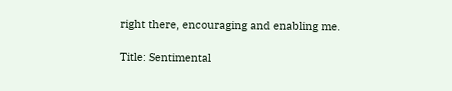right there, encouraging and enabling me.

Title: Sentimental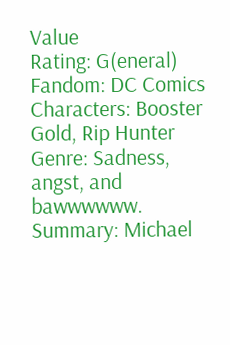Value
Rating: G(eneral)
Fandom: DC Comics
Characters: Booster Gold, Rip Hunter
Genre: Sadness, angst, and bawwwwww.
Summary: Michael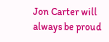Jon Carter will always be proud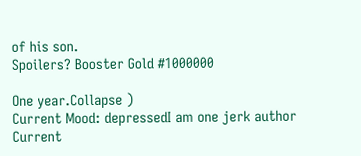of his son.
Spoilers? Booster Gold #1000000

One year.Collapse )
Current Mood: depressedI am one jerk author
Current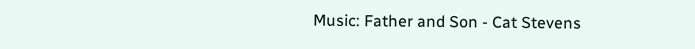Music: Father and Son - Cat Stevens